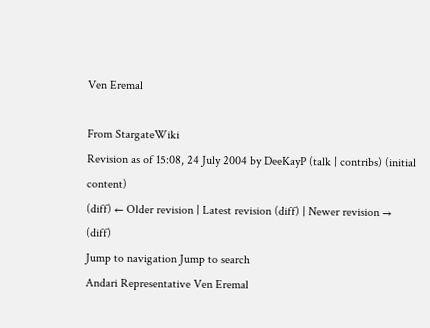Ven Eremal

From StargateWiki
Revision as of 15:08, 24 July 2004 by DeeKayP (talk | contribs) (initial content)
(diff) ← Older revision | Latest revision (diff) | Newer revision → (diff)
Jump to navigation Jump to search
Andari Representative Ven Eremal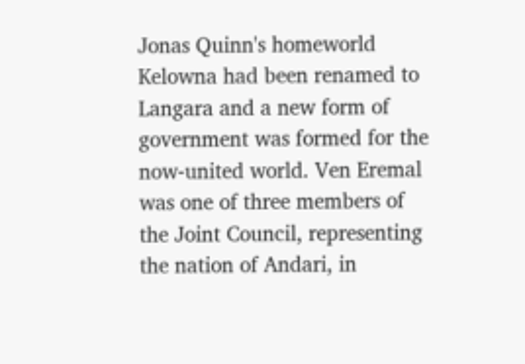Jonas Quinn's homeworld Kelowna had been renamed to Langara and a new form of government was formed for the now-united world. Ven Eremal was one of three members of the Joint Council, representing the nation of Andari, in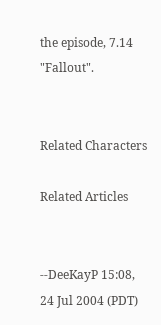the episode, 7.14 "Fallout".


Related Characters

Related Articles


--DeeKayP 15:08, 24 Jul 2004 (PDT)